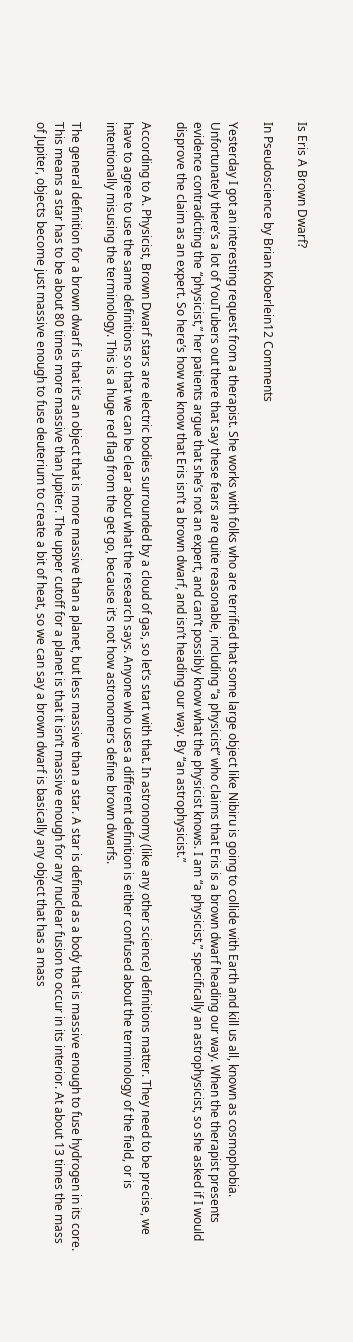Is Eris A Brown Dwarf?

In Pseudoscience by Brian Koberlein12 Comments

Yesterday I got an interesting request from a therapist. She works with folks who are terrified that some large object like Nibiru is going to collide with Earth and kill us all, known as cosmophobia. Unfortunately there’s a lot of YouTubers out there that say these fears are quite reasonable, including “a physicist” who claims that Eris is a brown dwarf heading our way. When the therapist presents evidence contradicting the “physicist,” her patients argue that she’s not an expert, and can’t possibly know what the physicist knows. I am “a physicist,” specifically an astrophysicist, so she asked if I would disprove the claim as an expert. So here’s how we know that Eris isn’t a brown dwarf, and isn’t heading our way. By “an astrophysicist.”

According to A. Physicist, Brown Dwarf stars are electric bodies surrounded by a cloud of gas, so let’s start with that. In astronomy (like any other science) definitions matter. They need to be precise, we have to agree to use the same definitions so that we can be clear about what the research says. Anyone who uses a different definition is either confused about the terminology of the field, or is intentionally misusing the terminology. This is a huge red flag from the get go, because it’s not how astronomers define brown dwarfs.

The general definition for a brown dwarf is that it’s an object that is more massive than a planet, but less massive than a star. A star is defined as a body that is massive enough to fuse hydrogen in its core. This means a star has to be about 80 times more massive than Jupiter. The upper cutoff for a planet is that it isn’t massive enough for any nuclear fusion to occur in its interior. At about 13 times the mass of Jupiter, objects become just massive enough to fuse deuterium to create a bit of heat, so we can say a brown dwarf is basically any object that has a mass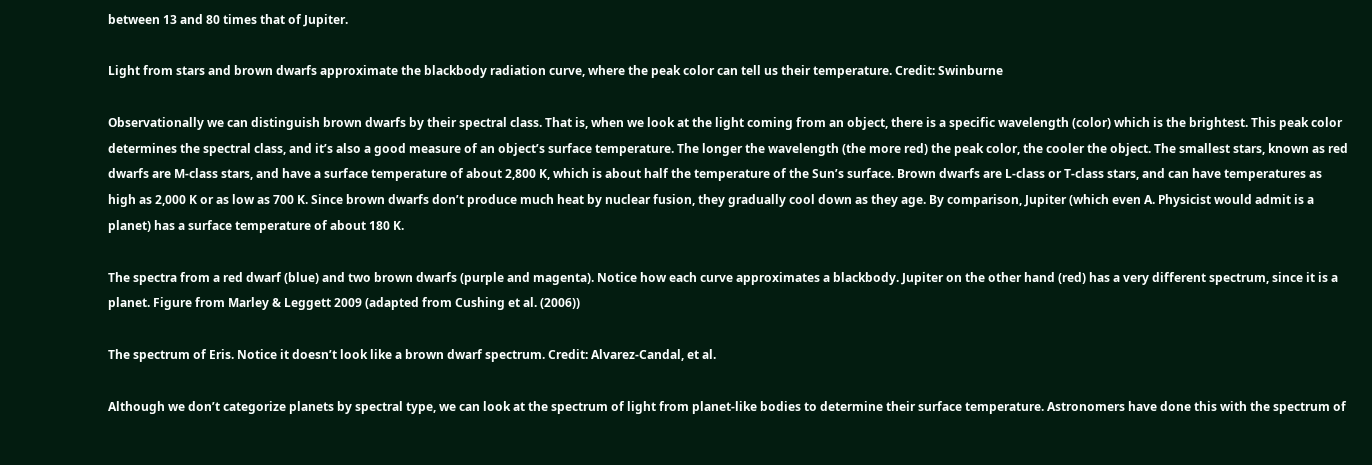between 13 and 80 times that of Jupiter.

Light from stars and brown dwarfs approximate the blackbody radiation curve, where the peak color can tell us their temperature. Credit: Swinburne

Observationally we can distinguish brown dwarfs by their spectral class. That is, when we look at the light coming from an object, there is a specific wavelength (color) which is the brightest. This peak color determines the spectral class, and it’s also a good measure of an object’s surface temperature. The longer the wavelength (the more red) the peak color, the cooler the object. The smallest stars, known as red dwarfs are M-class stars, and have a surface temperature of about 2,800 K, which is about half the temperature of the Sun’s surface. Brown dwarfs are L-class or T-class stars, and can have temperatures as high as 2,000 K or as low as 700 K. Since brown dwarfs don’t produce much heat by nuclear fusion, they gradually cool down as they age. By comparison, Jupiter (which even A. Physicist would admit is a planet) has a surface temperature of about 180 K.

The spectra from a red dwarf (blue) and two brown dwarfs (purple and magenta). Notice how each curve approximates a blackbody. Jupiter on the other hand (red) has a very different spectrum, since it is a planet. Figure from Marley & Leggett 2009 (adapted from Cushing et al. (2006))

The spectrum of Eris. Notice it doesn’t look like a brown dwarf spectrum. Credit: Alvarez-Candal, et al.

Although we don’t categorize planets by spectral type, we can look at the spectrum of light from planet-like bodies to determine their surface temperature. Astronomers have done this with the spectrum of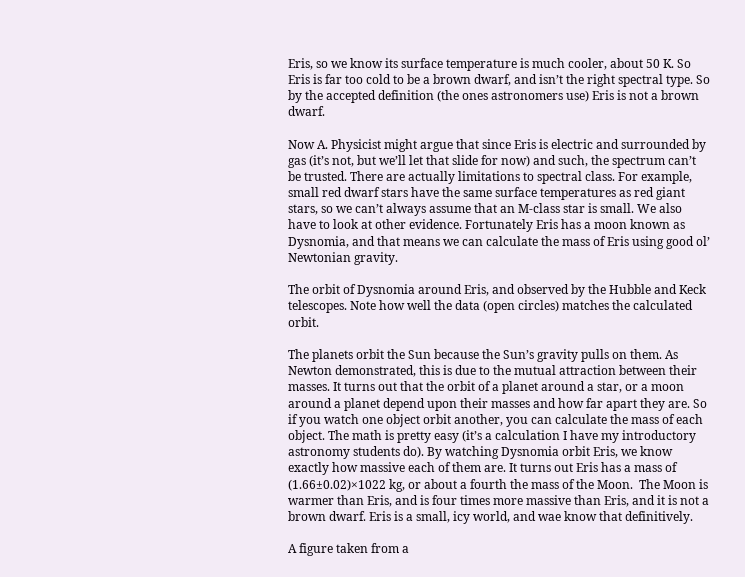Eris, so we know its surface temperature is much cooler, about 50 K. So Eris is far too cold to be a brown dwarf, and isn’t the right spectral type. So by the accepted definition (the ones astronomers use) Eris is not a brown dwarf.

Now A. Physicist might argue that since Eris is electric and surrounded by gas (it’s not, but we’ll let that slide for now) and such, the spectrum can’t be trusted. There are actually limitations to spectral class. For example, small red dwarf stars have the same surface temperatures as red giant stars, so we can’t always assume that an M-class star is small. We also have to look at other evidence. Fortunately Eris has a moon known as Dysnomia, and that means we can calculate the mass of Eris using good ol’ Newtonian gravity.

The orbit of Dysnomia around Eris, and observed by the Hubble and Keck telescopes. Note how well the data (open circles) matches the calculated orbit.

The planets orbit the Sun because the Sun’s gravity pulls on them. As Newton demonstrated, this is due to the mutual attraction between their masses. It turns out that the orbit of a planet around a star, or a moon around a planet depend upon their masses and how far apart they are. So if you watch one object orbit another, you can calculate the mass of each object. The math is pretty easy (it’s a calculation I have my introductory astronomy students do). By watching Dysnomia orbit Eris, we know exactly how massive each of them are. It turns out Eris has a mass of (1.66±0.02)×1022 kg, or about a fourth the mass of the Moon.  The Moon is warmer than Eris, and is four times more massive than Eris, and it is not a brown dwarf. Eris is a small, icy world, and wae know that definitively.

A figure taken from a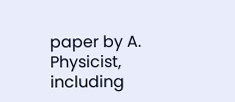paper by A. Physicist, including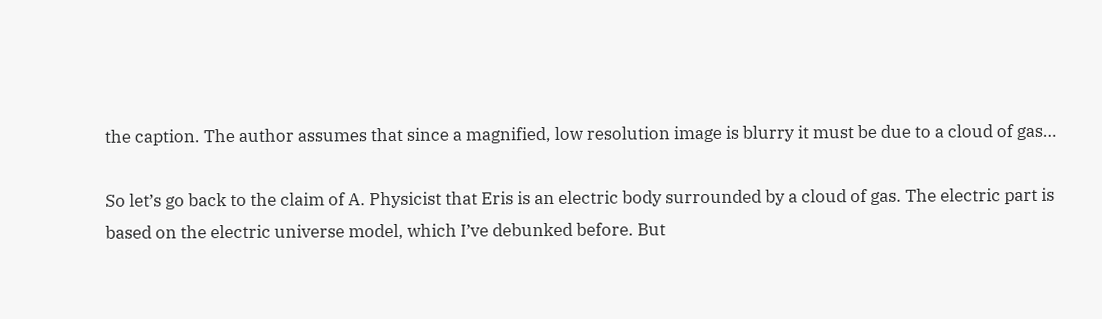the caption. The author assumes that since a magnified, low resolution image is blurry it must be due to a cloud of gas…

So let’s go back to the claim of A. Physicist that Eris is an electric body surrounded by a cloud of gas. The electric part is based on the electric universe model, which I’ve debunked before. But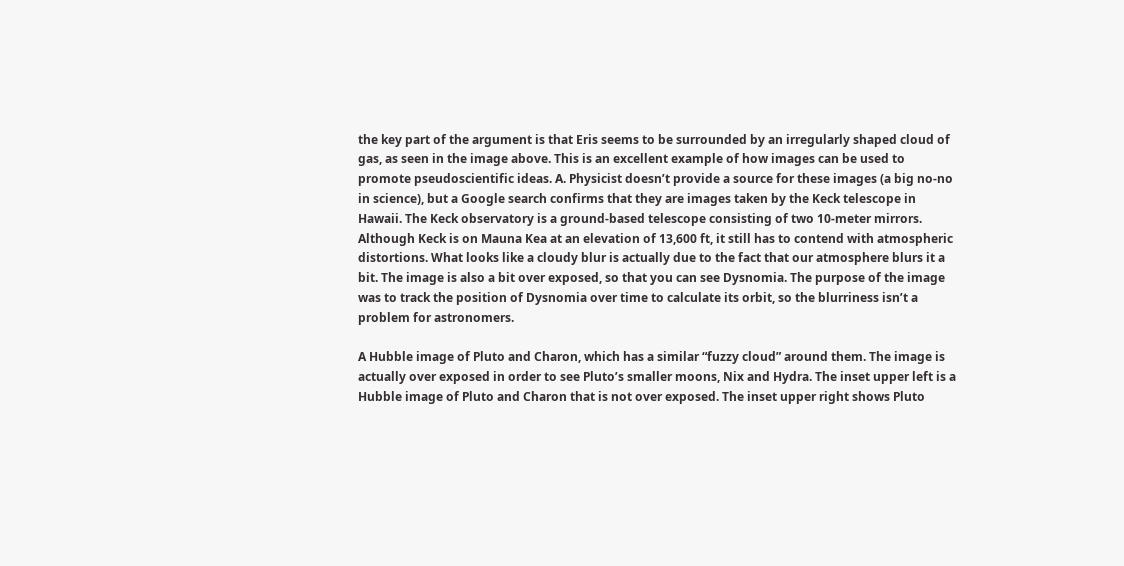the key part of the argument is that Eris seems to be surrounded by an irregularly shaped cloud of gas, as seen in the image above. This is an excellent example of how images can be used to promote pseudoscientific ideas. A. Physicist doesn’t provide a source for these images (a big no-no in science), but a Google search confirms that they are images taken by the Keck telescope in Hawaii. The Keck observatory is a ground-based telescope consisting of two 10-meter mirrors. Although Keck is on Mauna Kea at an elevation of 13,600 ft, it still has to contend with atmospheric distortions. What looks like a cloudy blur is actually due to the fact that our atmosphere blurs it a bit. The image is also a bit over exposed, so that you can see Dysnomia. The purpose of the image was to track the position of Dysnomia over time to calculate its orbit, so the blurriness isn’t a problem for astronomers.

A Hubble image of Pluto and Charon, which has a similar “fuzzy cloud” around them. The image is actually over exposed in order to see Pluto’s smaller moons, Nix and Hydra. The inset upper left is a Hubble image of Pluto and Charon that is not over exposed. The inset upper right shows Pluto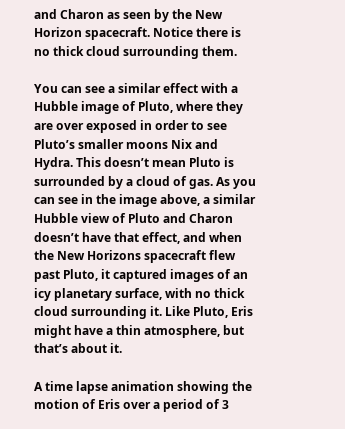and Charon as seen by the New Horizon spacecraft. Notice there is no thick cloud surrounding them.

You can see a similar effect with a Hubble image of Pluto, where they are over exposed in order to see Pluto’s smaller moons Nix and Hydra. This doesn’t mean Pluto is surrounded by a cloud of gas. As you can see in the image above, a similar Hubble view of Pluto and Charon doesn’t have that effect, and when the New Horizons spacecraft flew past Pluto, it captured images of an icy planetary surface, with no thick cloud surrounding it. Like Pluto, Eris might have a thin atmosphere, but that’s about it.

A time lapse animation showing the motion of Eris over a period of 3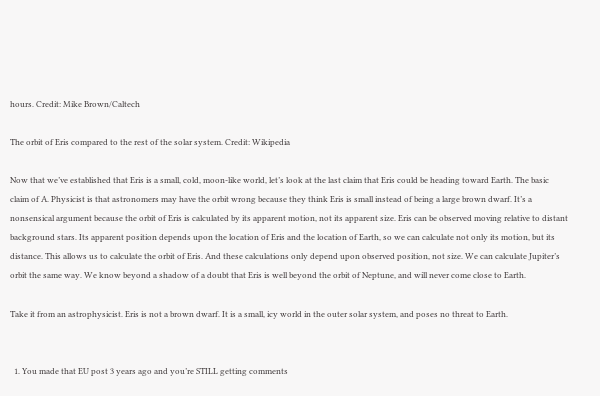hours. Credit: Mike Brown/Caltech

The orbit of Eris compared to the rest of the solar system. Credit: Wikipedia

Now that we’ve established that Eris is a small, cold, moon-like world, let’s look at the last claim that Eris could be heading toward Earth. The basic claim of A. Physicist is that astronomers may have the orbit wrong because they think Eris is small instead of being a large brown dwarf. It’s a nonsensical argument because the orbit of Eris is calculated by its apparent motion, not its apparent size. Eris can be observed moving relative to distant background stars. Its apparent position depends upon the location of Eris and the location of Earth, so we can calculate not only its motion, but its distance. This allows us to calculate the orbit of Eris. And these calculations only depend upon observed position, not size. We can calculate Jupiter’s orbit the same way. We know beyond a shadow of a doubt that Eris is well beyond the orbit of Neptune, and will never come close to Earth.

Take it from an astrophysicist. Eris is not a brown dwarf. It is a small, icy world in the outer solar system, and poses no threat to Earth.


  1. You made that EU post 3 years ago and you’re STILL getting comments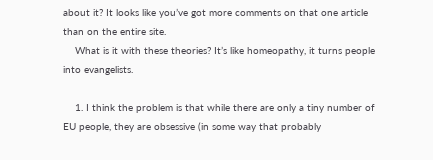about it? It looks like you’ve got more comments on that one article than on the entire site.
    What is it with these theories? It’s like homeopathy, it turns people into evangelists.

    1. I think the problem is that while there are only a tiny number of EU people, they are obsessive (in some way that probably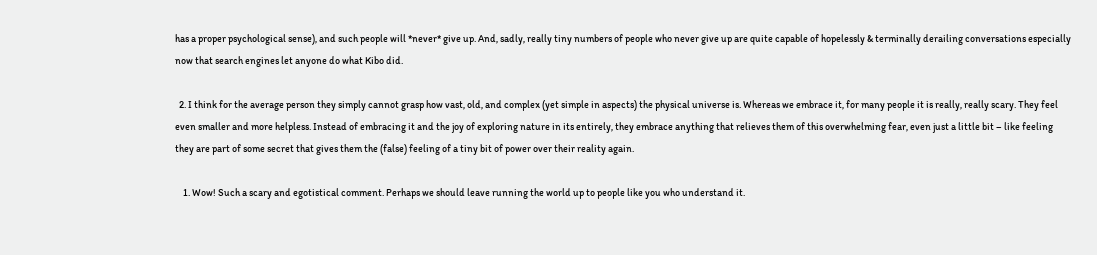has a proper psychological sense), and such people will *never* give up. And, sadly, really tiny numbers of people who never give up are quite capable of hopelessly & terminally derailing conversations especially now that search engines let anyone do what Kibo did.

  2. I think for the average person they simply cannot grasp how vast, old, and complex (yet simple in aspects) the physical universe is. Whereas we embrace it, for many people it is really, really scary. They feel even smaller and more helpless. Instead of embracing it and the joy of exploring nature in its entirely, they embrace anything that relieves them of this overwhelming fear, even just a little bit – like feeling they are part of some secret that gives them the (false) feeling of a tiny bit of power over their reality again.

    1. Wow! Such a scary and egotistical comment. Perhaps we should leave running the world up to people like you who understand it.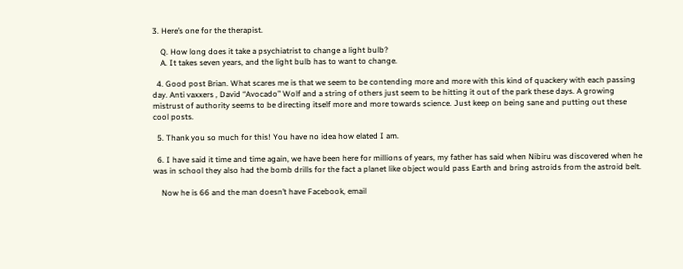3. Here’s one for the therapist.

    Q. How long does it take a psychiatrist to change a light bulb?
    A. It takes seven years, and the light bulb has to want to change.

  4. Good post Brian. What scares me is that we seem to be contending more and more with this kind of quackery with each passing day. Anti vaxxers , David “Avocado” Wolf and a string of others just seem to be hitting it out of the park these days. A growing mistrust of authority seems to be directing itself more and more towards science. Just keep on being sane and putting out these cool posts.

  5. Thank you so much for this! You have no idea how elated I am.

  6. I have said it time and time again, we have been here for millions of years, my father has said when Nibiru was discovered when he was in school they also had the bomb drills for the fact a planet like object would pass Earth and bring astroids from the astroid belt.

    Now he is 66 and the man doesn’t have Facebook, email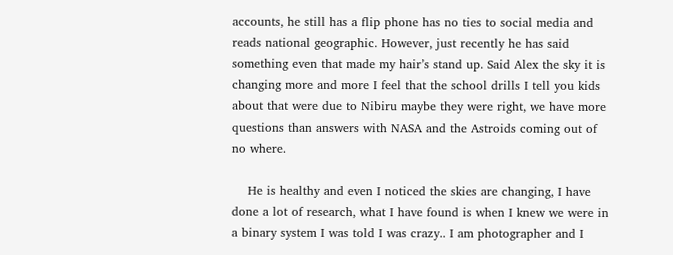accounts, he still has a flip phone has no ties to social media and reads national geographic. However, just recently he has said something even that made my hair’s stand up. Said Alex the sky it is changing more and more I feel that the school drills I tell you kids about that were due to Nibiru maybe they were right, we have more questions than answers with NASA and the Astroids coming out of no where.

    He is healthy and even I noticed the skies are changing, I have done a lot of research, what I have found is when I knew we were in a binary system I was told I was crazy.. I am photographer and I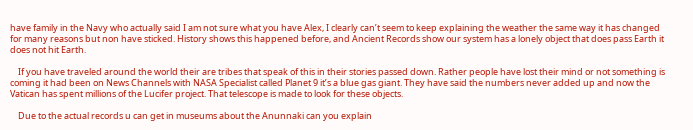have family in the Navy who actually said I am not sure what you have Alex, I clearly can’t seem to keep explaining the weather the same way it has changed for many reasons but non have sticked. History shows this happened before, and Ancient Records show our system has a lonely object that does pass Earth it does not hit Earth.

    If you have traveled around the world their are tribes that speak of this in their stories passed down. Rather people have lost their mind or not something is coming it had been on News Channels with NASA Specialist called Planet 9 it’s a blue gas giant. They have said the numbers never added up and now the Vatican has spent millions of the Lucifer project. That telescope is made to look for these objects.

    Due to the actual records u can get in museums about the Anunnaki can you explain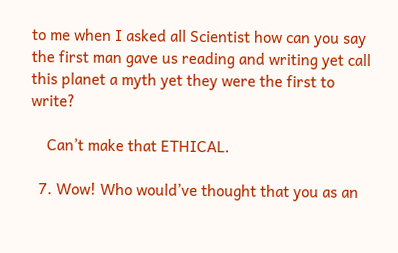to me when I asked all Scientist how can you say the first man gave us reading and writing yet call this planet a myth yet they were the first to write?

    Can’t make that ETHICAL.

  7. Wow! Who would’ve thought that you as an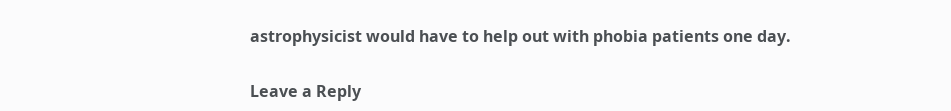astrophysicist would have to help out with phobia patients one day.

Leave a Reply